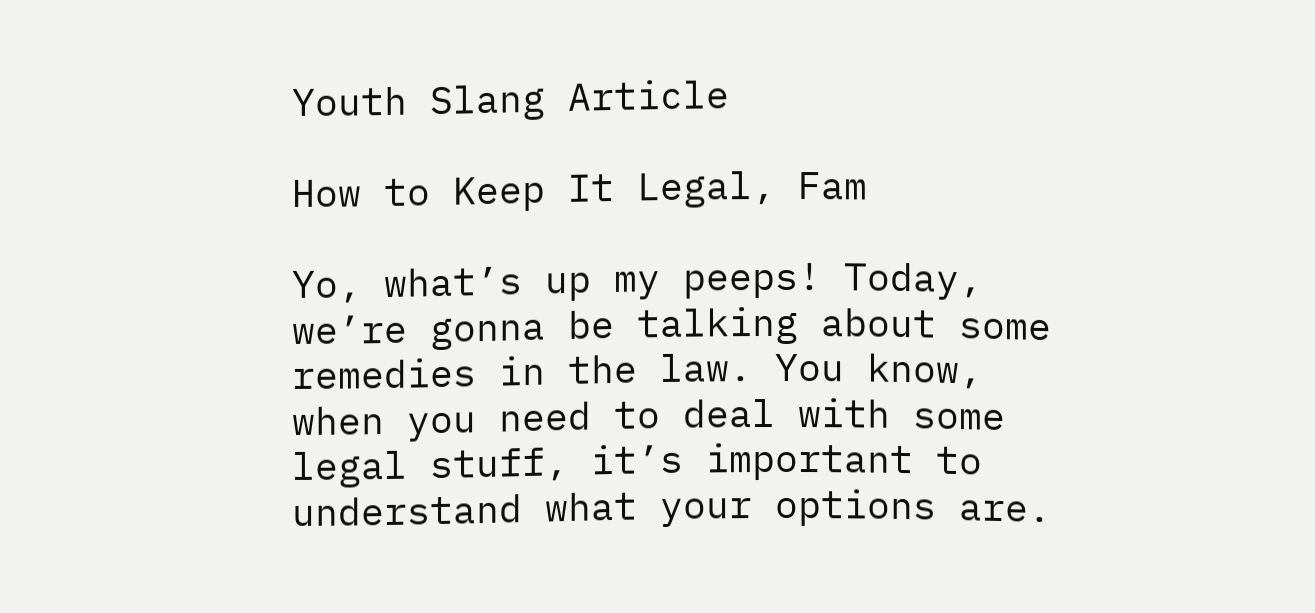Youth Slang Article

How to Keep It Legal, Fam

Yo, what’s up my peeps! Today, we’re gonna be talking about some remedies in the law. You know, when you need to deal with some legal stuff, it’s important to understand what your options are.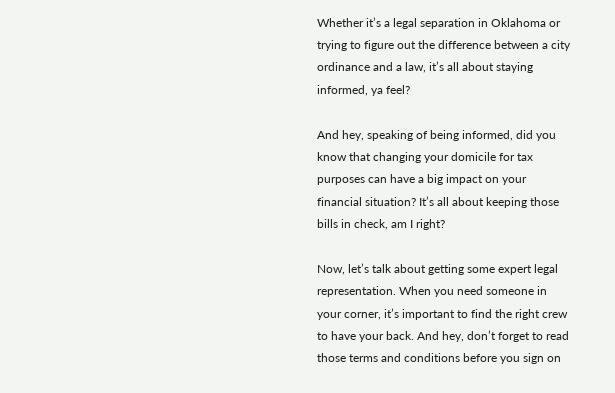Whether it’s a legal separation in Oklahoma or trying to figure out the difference between a city ordinance and a law, it’s all about staying informed, ya feel?

And hey, speaking of being informed, did you know that changing your domicile for tax purposes can have a big impact on your financial situation? It’s all about keeping those bills in check, am I right?

Now, let’s talk about getting some expert legal representation. When you need someone in your corner, it’s important to find the right crew to have your back. And hey, don’t forget to read those terms and conditions before you sign on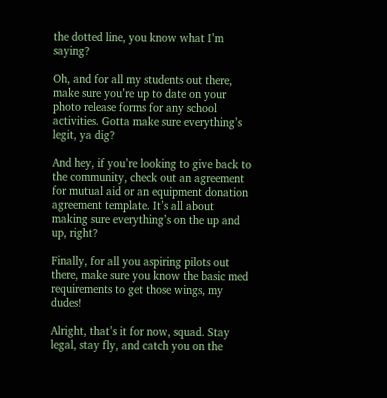the dotted line, you know what I’m saying?

Oh, and for all my students out there, make sure you’re up to date on your photo release forms for any school activities. Gotta make sure everything’s legit, ya dig?

And hey, if you’re looking to give back to the community, check out an agreement for mutual aid or an equipment donation agreement template. It’s all about making sure everything’s on the up and up, right?

Finally, for all you aspiring pilots out there, make sure you know the basic med requirements to get those wings, my dudes!

Alright, that’s it for now, squad. Stay legal, stay fly, and catch you on the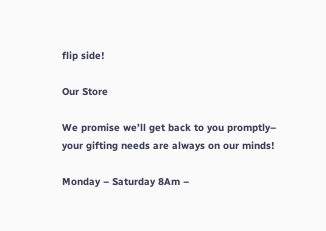flip side!

Our Store

We promise we’ll get back to you promptly– your gifting needs are always on our minds!

Monday – Saturday 8Am –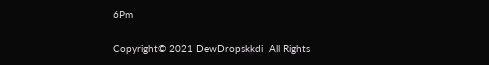6Pm

Copyright© 2021 DewDropskkdi  All Rights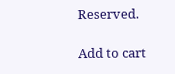Reserved.

Add to cart